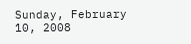Sunday, February 10, 2008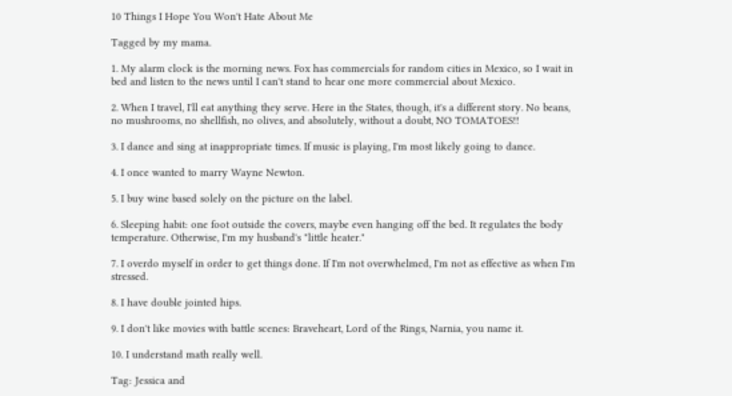10 Things I Hope You Won't Hate About Me

Tagged by my mama.

1. My alarm clock is the morning news. Fox has commercials for random cities in Mexico, so I wait in bed and listen to the news until I can't stand to hear one more commercial about Mexico.

2. When I travel, I'll eat anything they serve. Here in the States, though, it's a different story. No beans, no mushrooms, no shellfish, no olives, and absolutely, without a doubt, NO TOMATOES!!

3. I dance and sing at inappropriate times. If music is playing, I'm most likely going to dance.

4. I once wanted to marry Wayne Newton.

5. I buy wine based solely on the picture on the label.

6. Sleeping habit: one foot outside the covers, maybe even hanging off the bed. It regulates the body temperature. Otherwise, I'm my husband's "little heater."

7. I overdo myself in order to get things done. If I'm not overwhelmed, I'm not as effective as when I'm stressed.

8. I have double jointed hips.

9. I don't like movies with battle scenes: Braveheart, Lord of the Rings, Narnia, you name it.

10. I understand math really well.

Tag: Jessica and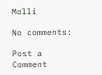Molli

No comments:

Post a Comment